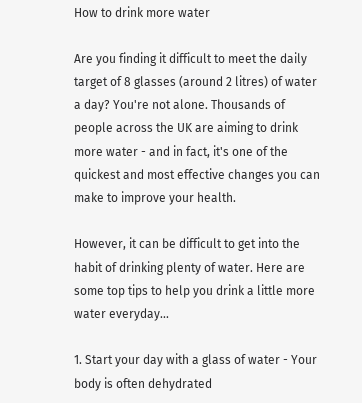How to drink more water

Are you finding it difficult to meet the daily target of 8 glasses (around 2 litres) of water a day? You're not alone. Thousands of people across the UK are aiming to drink more water - and in fact, it's one of the quickest and most effective changes you can make to improve your health.

However, it can be difficult to get into the habit of drinking plenty of water. Here are some top tips to help you drink a little more water everyday...

1. Start your day with a glass of water - Your body is often dehydrated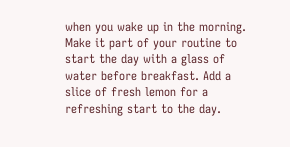when you wake up in the morning. Make it part of your routine to start the day with a glass of water before breakfast. Add a slice of fresh lemon for a refreshing start to the day.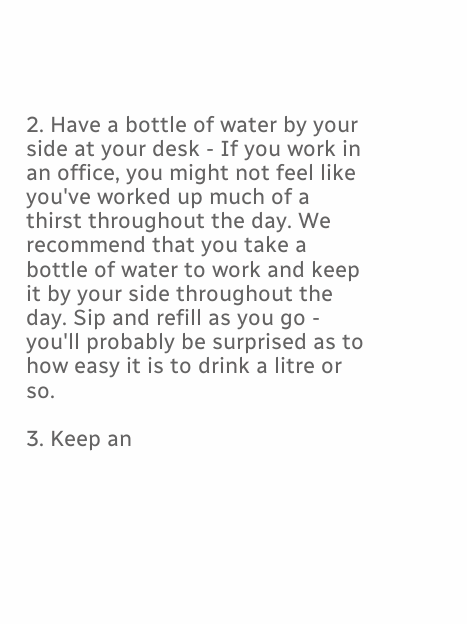2. Have a bottle of water by your side at your desk - If you work in an office, you might not feel like you've worked up much of a thirst throughout the day. We recommend that you take a bottle of water to work and keep it by your side throughout the day. Sip and refill as you go - you'll probably be surprised as to how easy it is to drink a litre or so.

3. Keep an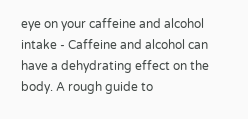eye on your caffeine and alcohol intake - Caffeine and alcohol can have a dehydrating effect on the body. A rough guide to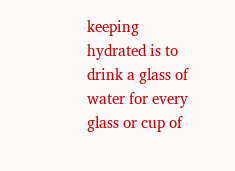keeping hydrated is to drink a glass of water for every glass or cup of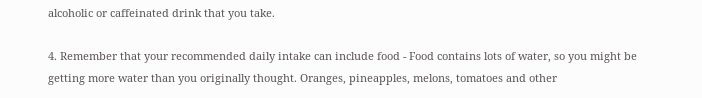alcoholic or caffeinated drink that you take.

4. Remember that your recommended daily intake can include food - Food contains lots of water, so you might be getting more water than you originally thought. Oranges, pineapples, melons, tomatoes and other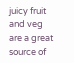juicy fruit and veg are a great source of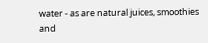water - as are natural juices, smoothies and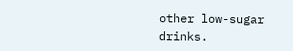other low-sugar drinks.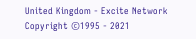United Kingdom - Excite Network Copyright ©1995 - 2021